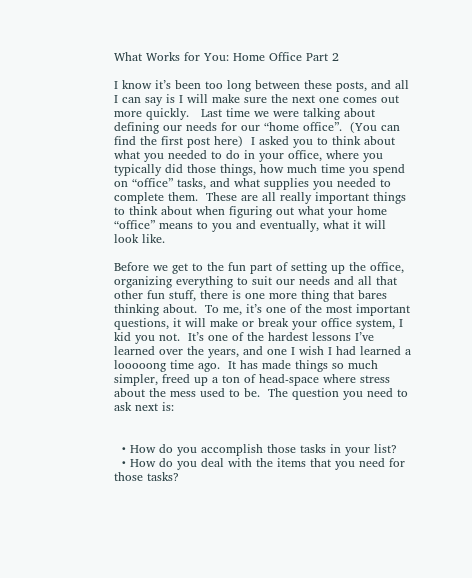What Works for You: Home Office Part 2

I know it’s been too long between these posts, and all I can say is I will make sure the next one comes out more quickly.   Last time we were talking about defining our needs for our “home office”.  (You can find the first post here)  I asked you to think about what you needed to do in your office, where you typically did those things, how much time you spend on “office” tasks, and what supplies you needed to complete them.  These are all really important things to think about when figuring out what your home “office” means to you and eventually, what it will look like.

Before we get to the fun part of setting up the office, organizing everything to suit our needs and all that other fun stuff, there is one more thing that bares thinking about.  To me, it’s one of the most important questions, it will make or break your office system, I kid you not.  It’s one of the hardest lessons I’ve learned over the years, and one I wish I had learned a looooong time ago.  It has made things so much simpler, freed up a ton of head-space where stress about the mess used to be.  The question you need to ask next is:


  • How do you accomplish those tasks in your list?
  • How do you deal with the items that you need for those tasks?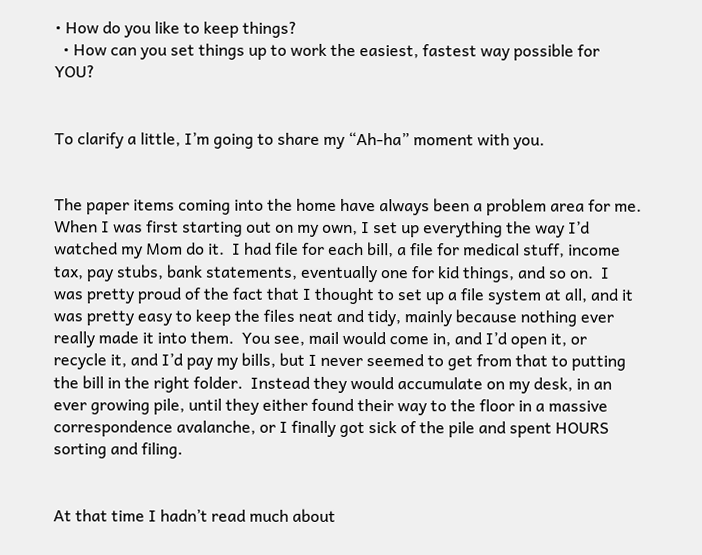• How do you like to keep things?
  • How can you set things up to work the easiest, fastest way possible for YOU?


To clarify a little, I’m going to share my “Ah-ha” moment with you.


The paper items coming into the home have always been a problem area for me.  When I was first starting out on my own, I set up everything the way I’d watched my Mom do it.  I had file for each bill, a file for medical stuff, income tax, pay stubs, bank statements, eventually one for kid things, and so on.  I was pretty proud of the fact that I thought to set up a file system at all, and it was pretty easy to keep the files neat and tidy, mainly because nothing ever really made it into them.  You see, mail would come in, and I’d open it, or recycle it, and I’d pay my bills, but I never seemed to get from that to putting the bill in the right folder.  Instead they would accumulate on my desk, in an ever growing pile, until they either found their way to the floor in a massive correspondence avalanche, or I finally got sick of the pile and spent HOURS sorting and filing.


At that time I hadn’t read much about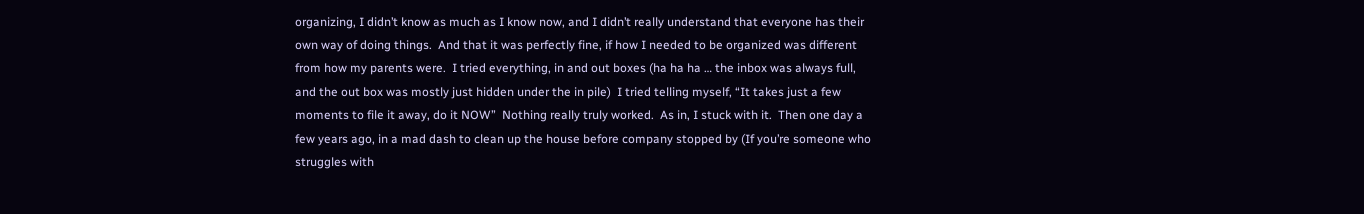organizing, I didn’t know as much as I know now, and I didn’t really understand that everyone has their own way of doing things.  And that it was perfectly fine, if how I needed to be organized was different from how my parents were.  I tried everything, in and out boxes (ha ha ha … the inbox was always full, and the out box was mostly just hidden under the in pile)  I tried telling myself, “It takes just a few moments to file it away, do it NOW”  Nothing really truly worked.  As in, I stuck with it.  Then one day a few years ago, in a mad dash to clean up the house before company stopped by (If you’re someone who struggles with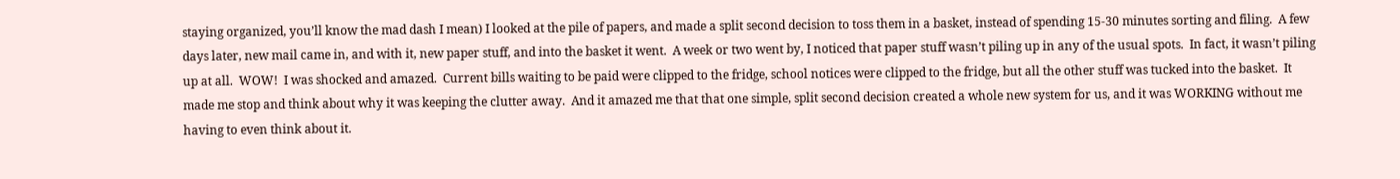staying organized, you’ll know the mad dash I mean) I looked at the pile of papers, and made a split second decision to toss them in a basket, instead of spending 15-30 minutes sorting and filing.  A few days later, new mail came in, and with it, new paper stuff, and into the basket it went.  A week or two went by, I noticed that paper stuff wasn’t piling up in any of the usual spots.  In fact, it wasn’t piling up at all.  WOW!  I was shocked and amazed.  Current bills waiting to be paid were clipped to the fridge, school notices were clipped to the fridge, but all the other stuff was tucked into the basket.  It made me stop and think about why it was keeping the clutter away.  And it amazed me that that one simple, split second decision created a whole new system for us, and it was WORKING without me having to even think about it.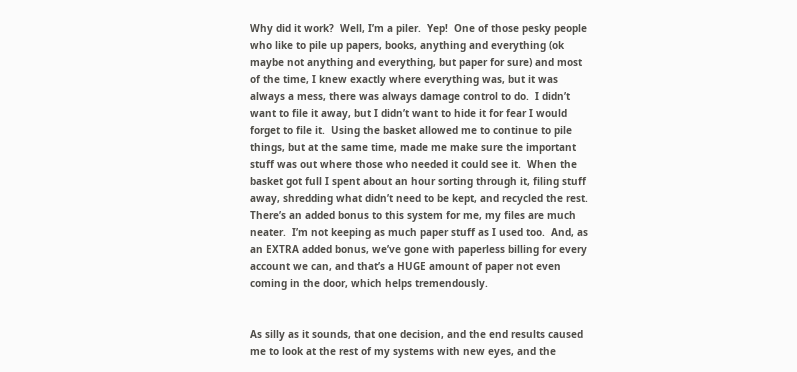Why did it work?  Well, I’m a piler.  Yep!  One of those pesky people who like to pile up papers, books, anything and everything (ok maybe not anything and everything, but paper for sure) and most of the time, I knew exactly where everything was, but it was always a mess, there was always damage control to do.  I didn’t want to file it away, but I didn’t want to hide it for fear I would forget to file it.  Using the basket allowed me to continue to pile things, but at the same time, made me make sure the important stuff was out where those who needed it could see it.  When the basket got full I spent about an hour sorting through it, filing stuff away, shredding what didn’t need to be kept, and recycled the rest.  There’s an added bonus to this system for me, my files are much neater.  I’m not keeping as much paper stuff as I used too.  And, as an EXTRA added bonus, we’ve gone with paperless billing for every account we can, and that’s a HUGE amount of paper not even coming in the door, which helps tremendously.


As silly as it sounds, that one decision, and the end results caused me to look at the rest of my systems with new eyes, and the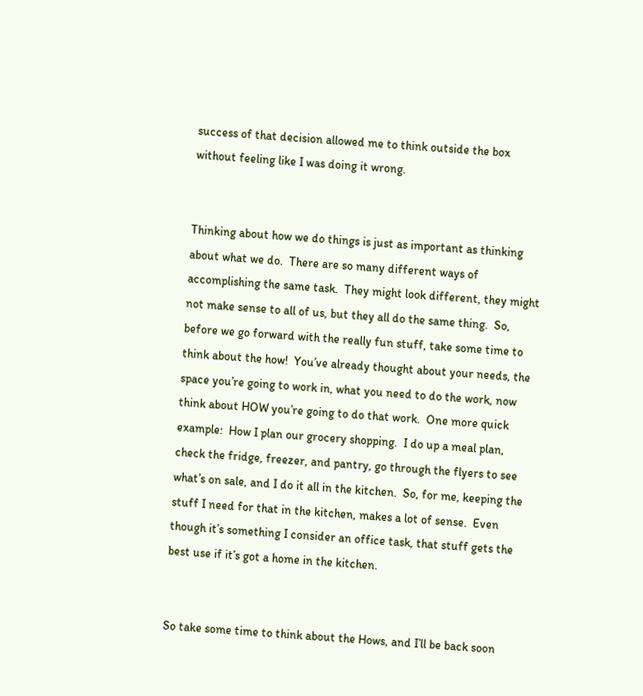success of that decision allowed me to think outside the box without feeling like I was doing it wrong.


Thinking about how we do things is just as important as thinking about what we do.  There are so many different ways of accomplishing the same task.  They might look different, they might not make sense to all of us, but they all do the same thing.  So, before we go forward with the really fun stuff, take some time to think about the how!  You’ve already thought about your needs, the space you’re going to work in, what you need to do the work, now think about HOW you’re going to do that work.  One more quick example:  How I plan our grocery shopping.  I do up a meal plan, check the fridge, freezer, and pantry, go through the flyers to see what’s on sale, and I do it all in the kitchen.  So, for me, keeping the stuff I need for that in the kitchen, makes a lot of sense.  Even though it’s something I consider an office task, that stuff gets the best use if it’s got a home in the kitchen.


So take some time to think about the Hows, and I’ll be back soon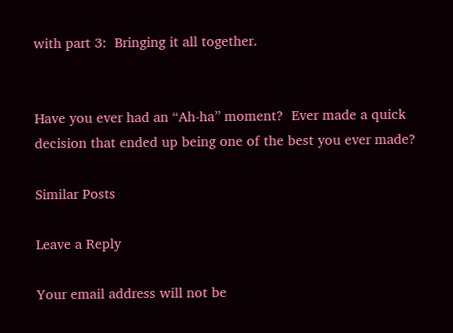with part 3:  Bringing it all together.


Have you ever had an “Ah-ha” moment?  Ever made a quick decision that ended up being one of the best you ever made?

Similar Posts

Leave a Reply

Your email address will not be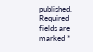published. Required fields are marked *